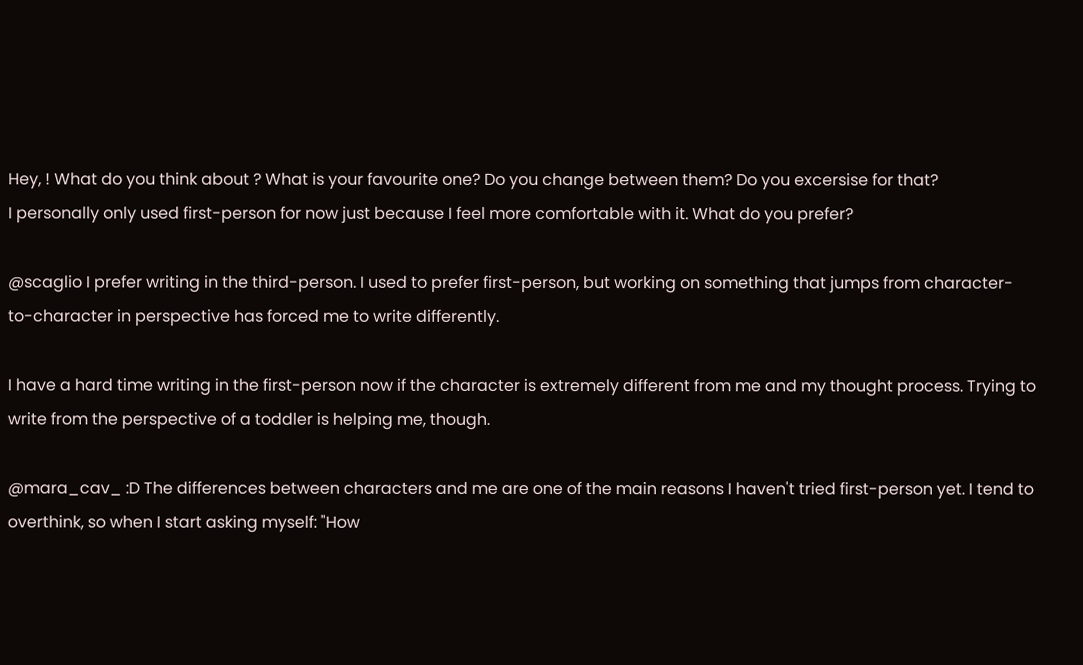Hey, ! What do you think about ? What is your favourite one? Do you change between them? Do you excersise for that?
I personally only used first-person for now just because I feel more comfortable with it. What do you prefer?

@scaglio I prefer writing in the third-person. I used to prefer first-person, but working on something that jumps from character-to-character in perspective has forced me to write differently.

I have a hard time writing in the first-person now if the character is extremely different from me and my thought process. Trying to write from the perspective of a toddler is helping me, though.

@mara_cav_ :D The differences between characters and me are one of the main reasons I haven't tried first-person yet. I tend to overthink, so when I start asking myself: "How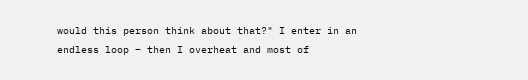would this person think about that?" I enter in an endless loop – then I overheat and most of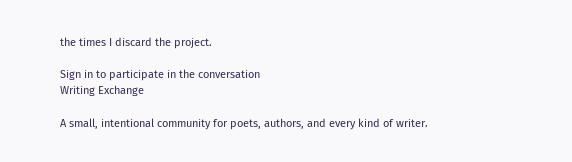the times I discard the project.

Sign in to participate in the conversation
Writing Exchange

A small, intentional community for poets, authors, and every kind of writer.